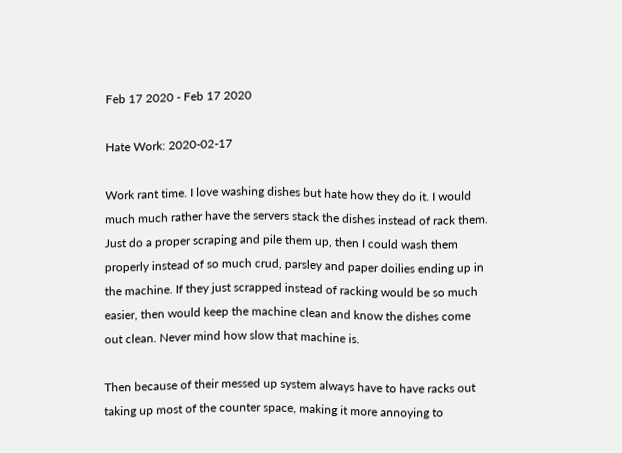Feb 17 2020 - Feb 17 2020

Hate Work: 2020-02-17

Work rant time. I love washing dishes but hate how they do it. I would much much rather have the servers stack the dishes instead of rack them. Just do a proper scraping and pile them up, then I could wash them properly instead of so much crud, parsley and paper doilies ending up in the machine. If they just scrapped instead of racking would be so much easier, then would keep the machine clean and know the dishes come out clean. Never mind how slow that machine is.

Then because of their messed up system always have to have racks out taking up most of the counter space, making it more annoying to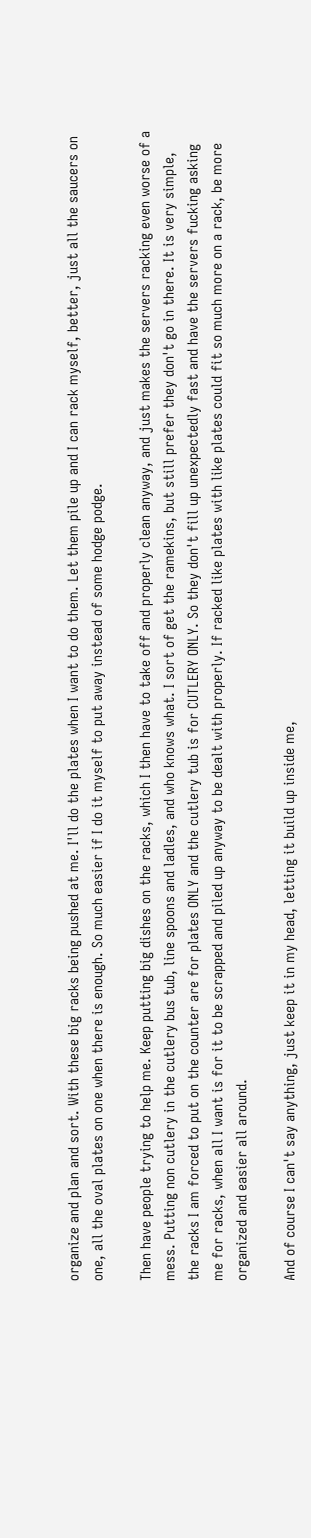organize and plan and sort. With these big racks being pushed at me. I'll do the plates when I want to do them. Let them pile up and I can rack myself, better, just all the saucers on one, all the oval plates on one when there is enough. So much easier if I do it myself to put away instead of some hodge podge.

Then have people trying to help me. Keep putting big dishes on the racks, which I then have to take off and properly clean anyway, and just makes the servers racking even worse of a mess. Putting non cutlery in the cutlery bus tub, line spoons and ladles, and who knows what. I sort of get the ramekins, but still prefer they don't go in there. It is very simple, the racks I am forced to put on the counter are for plates ONLY and the cutlery tub is for CUTLERY ONLY. So they don't fill up unexpectedly fast and have the servers fucking asking me for racks, when all I want is for it to be scrapped and piled up anyway to be dealt with properly. If racked like plates with like plates could fit so much more on a rack, be more organized and easier all around.

And of course I can't say anything, just keep it in my head, letting it build up inside me,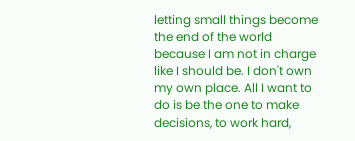letting small things become the end of the world because I am not in charge like I should be. I don't own my own place. All I want to do is be the one to make decisions, to work hard,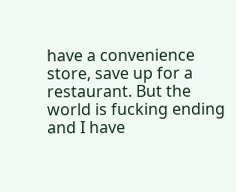have a convenience store, save up for a restaurant. But the world is fucking ending and I have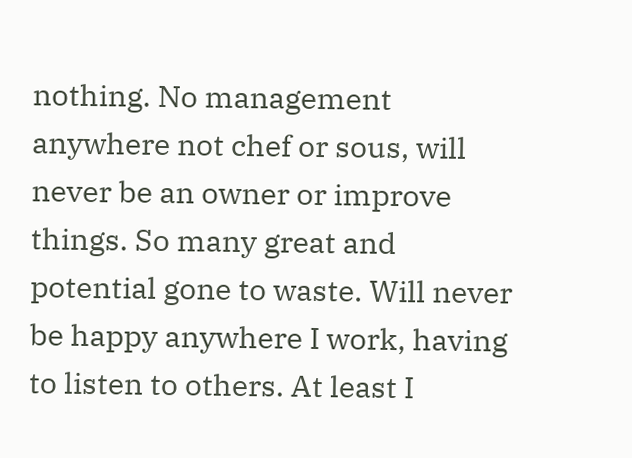nothing. No management anywhere not chef or sous, will never be an owner or improve things. So many great and potential gone to waste. Will never be happy anywhere I work, having to listen to others. At least I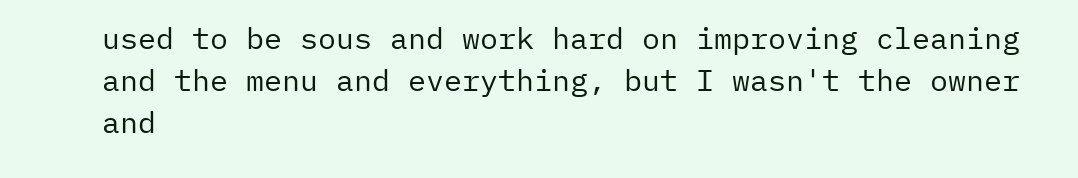used to be sous and work hard on improving cleaning and the menu and everything, but I wasn't the owner and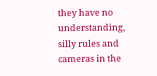they have no understanding, silly rules and cameras in the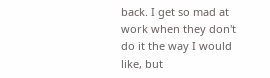back. I get so mad at work when they don't do it the way I would like, but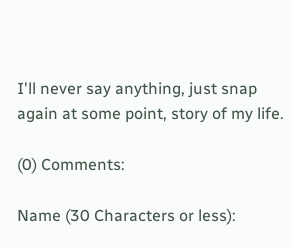I'll never say anything, just snap again at some point, story of my life.

(0) Comments:

Name (30 Characters or less):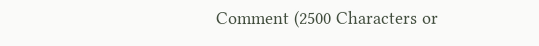Comment (2500 Characters or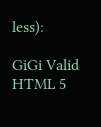less):

GiGi Valid HTML 5